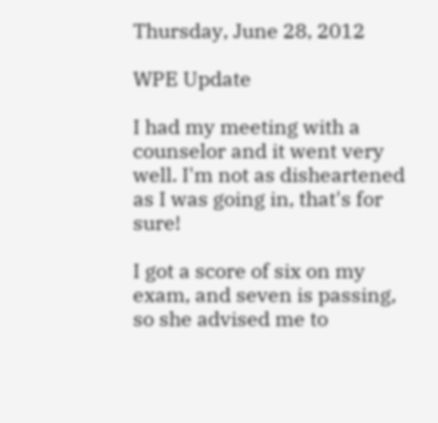Thursday, June 28, 2012

WPE Update

I had my meeting with a counselor and it went very well. I'm not as disheartened as I was going in, that's for sure!

I got a score of six on my exam, and seven is passing, so she advised me to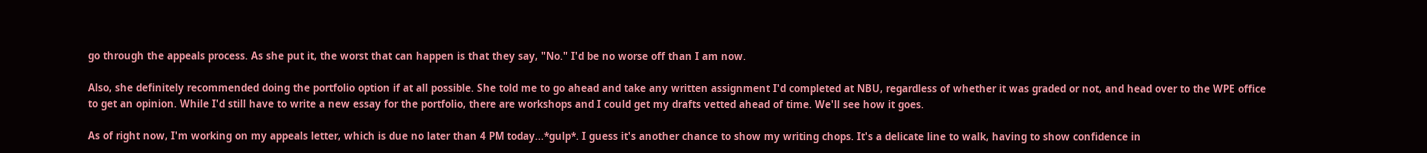go through the appeals process. As she put it, the worst that can happen is that they say, "No." I'd be no worse off than I am now.

Also, she definitely recommended doing the portfolio option if at all possible. She told me to go ahead and take any written assignment I'd completed at NBU, regardless of whether it was graded or not, and head over to the WPE office to get an opinion. While I'd still have to write a new essay for the portfolio, there are workshops and I could get my drafts vetted ahead of time. We'll see how it goes.

As of right now, I'm working on my appeals letter, which is due no later than 4 PM today...*gulp*. I guess it's another chance to show my writing chops. It's a delicate line to walk, having to show confidence in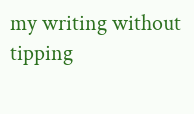my writing without tipping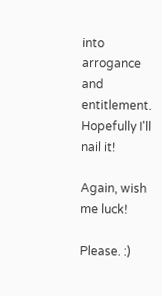into arrogance and entitlement. Hopefully I'll nail it!

Again, wish me luck!

Please. :)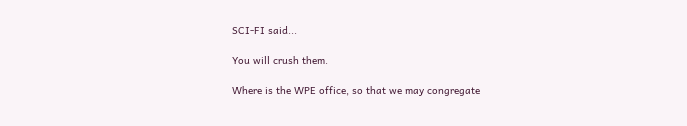SCI-FI said...

You will crush them.

Where is the WPE office, so that we may congregate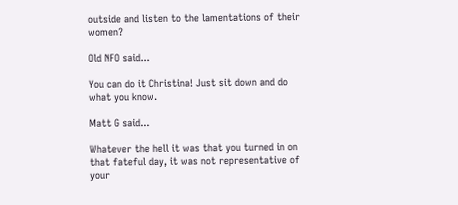outside and listen to the lamentations of their women?

Old NFO said...

You can do it Christina! Just sit down and do what you know.

Matt G said...

Whatever the hell it was that you turned in on that fateful day, it was not representative of your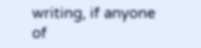writing, if anyone of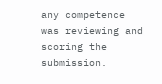any competence was reviewing and scoring the submission.